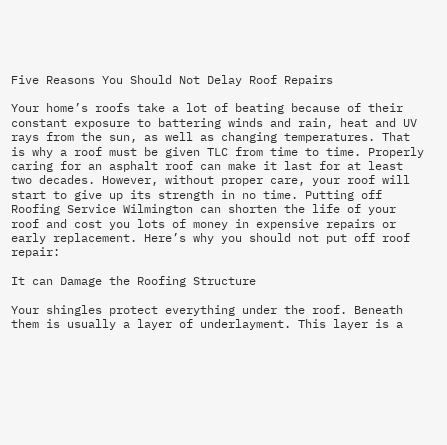Five Reasons You Should Not Delay Roof Repairs

Your home’s roofs take a lot of beating because of their constant exposure to battering winds and rain, heat and UV rays from the sun, as well as changing temperatures. That is why a roof must be given TLC from time to time. Properly caring for an asphalt roof can make it last for at least two decades. However, without proper care, your roof will start to give up its strength in no time. Putting off Roofing Service Wilmington can shorten the life of your roof and cost you lots of money in expensive repairs or early replacement. Here’s why you should not put off roof repair:

It can Damage the Roofing Structure

Your shingles protect everything under the roof. Beneath them is usually a layer of underlayment. This layer is a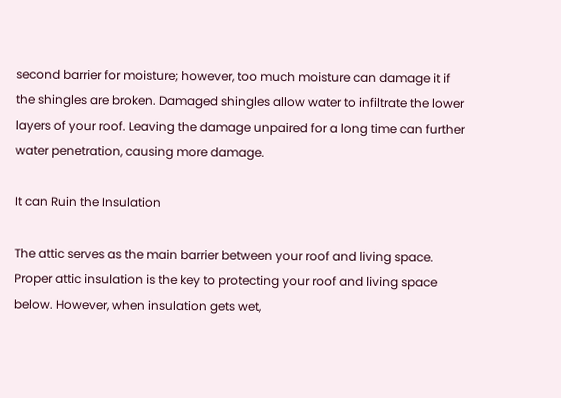second barrier for moisture; however, too much moisture can damage it if the shingles are broken. Damaged shingles allow water to infiltrate the lower layers of your roof. Leaving the damage unpaired for a long time can further water penetration, causing more damage.

It can Ruin the Insulation

The attic serves as the main barrier between your roof and living space. Proper attic insulation is the key to protecting your roof and living space below. However, when insulation gets wet,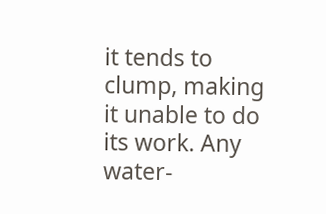it tends to clump, making it unable to do its work. Any water-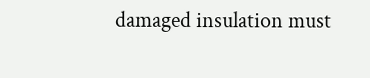damaged insulation must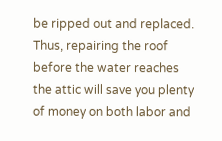be ripped out and replaced. Thus, repairing the roof before the water reaches the attic will save you plenty of money on both labor and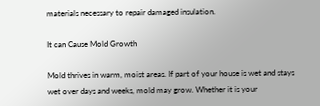materials necessary to repair damaged insulation.

It can Cause Mold Growth

Mold thrives in warm, moist areas. If part of your house is wet and stays wet over days and weeks, mold may grow. Whether it is your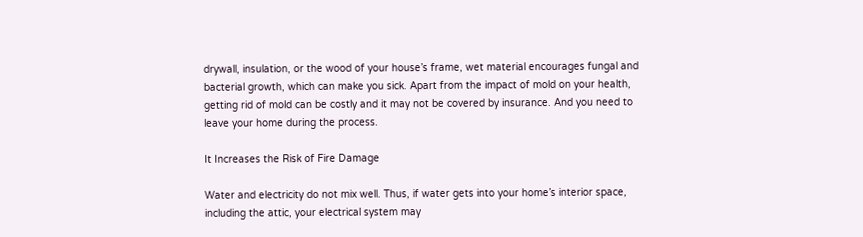drywall, insulation, or the wood of your house’s frame, wet material encourages fungal and bacterial growth, which can make you sick. Apart from the impact of mold on your health, getting rid of mold can be costly and it may not be covered by insurance. And you need to leave your home during the process.

It Increases the Risk of Fire Damage

Water and electricity do not mix well. Thus, if water gets into your home’s interior space, including the attic, your electrical system may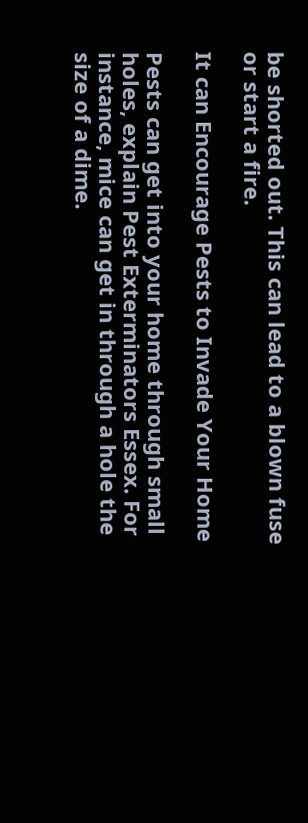be shorted out. This can lead to a blown fuse or start a fire.

It can Encourage Pests to Invade Your Home

Pests can get into your home through small holes, explain Pest Exterminators Essex. For instance, mice can get in through a hole the size of a dime.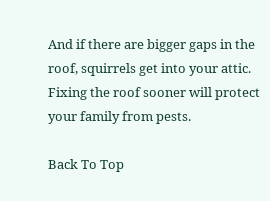And if there are bigger gaps in the roof, squirrels get into your attic. Fixing the roof sooner will protect your family from pests.

Back To Top